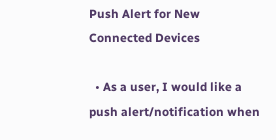Push Alert for New Connected Devices

  • As a user, I would like a push alert/notification when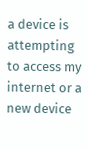a device is attempting to access my internet or a new device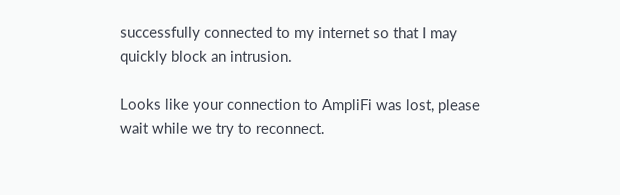successfully connected to my internet so that I may quickly block an intrusion.

Looks like your connection to AmpliFi was lost, please wait while we try to reconnect.